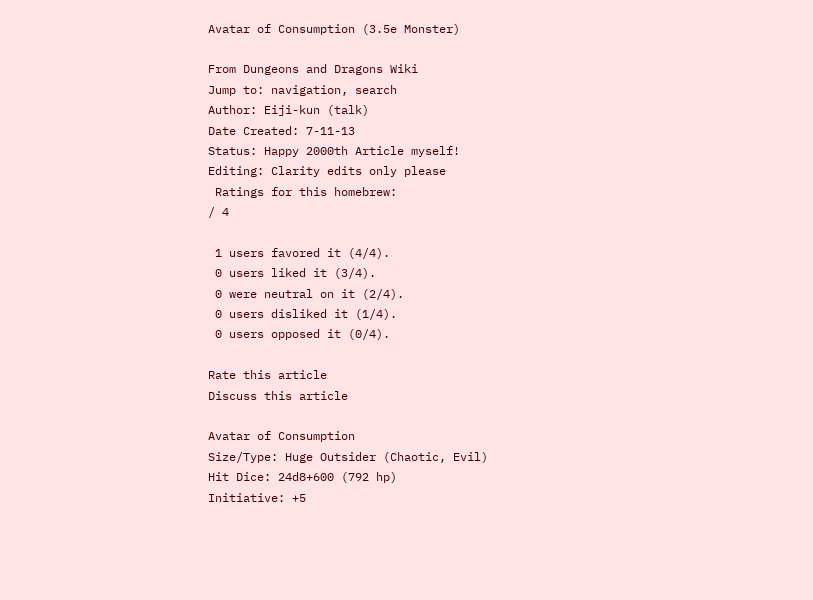Avatar of Consumption (3.5e Monster)

From Dungeons and Dragons Wiki
Jump to: navigation, search
Author: Eiji-kun (talk)
Date Created: 7-11-13
Status: Happy 2000th Article myself!
Editing: Clarity edits only please
 Ratings for this homebrew:
/ 4

 1 users favored it (4/4).
 0 users liked it (3/4).
 0 were neutral on it (2/4).
 0 users disliked it (1/4).
 0 users opposed it (0/4).

Rate this article
Discuss this article

Avatar of Consumption
Size/Type: Huge Outsider (Chaotic, Evil)
Hit Dice: 24d8+600 (792 hp)
Initiative: +5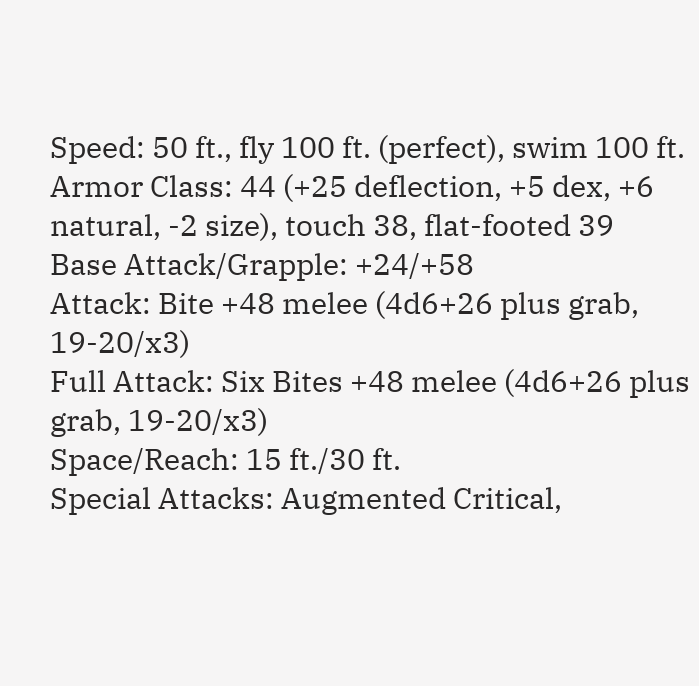Speed: 50 ft., fly 100 ft. (perfect), swim 100 ft.
Armor Class: 44 (+25 deflection, +5 dex, +6 natural, -2 size), touch 38, flat-footed 39
Base Attack/Grapple: +24/+58
Attack: Bite +48 melee (4d6+26 plus grab, 19-20/x3)
Full Attack: Six Bites +48 melee (4d6+26 plus grab, 19-20/x3)
Space/Reach: 15 ft./30 ft.
Special Attacks: Augmented Critical,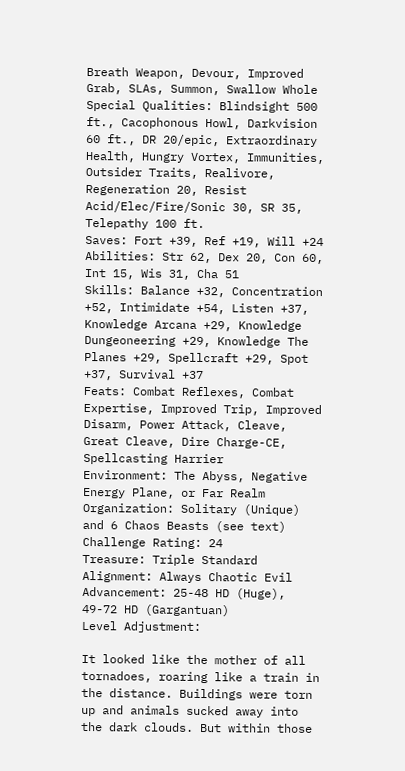Breath Weapon, Devour, Improved Grab, SLAs, Summon, Swallow Whole
Special Qualities: Blindsight 500 ft., Cacophonous Howl, Darkvision 60 ft., DR 20/epic, Extraordinary Health, Hungry Vortex, Immunities, Outsider Traits, Realivore, Regeneration 20, Resist Acid/Elec/Fire/Sonic 30, SR 35, Telepathy 100 ft.
Saves: Fort +39, Ref +19, Will +24
Abilities: Str 62, Dex 20, Con 60, Int 15, Wis 31, Cha 51
Skills: Balance +32, Concentration +52, Intimidate +54, Listen +37, Knowledge Arcana +29, Knowledge Dungeoneering +29, Knowledge The Planes +29, Spellcraft +29, Spot +37, Survival +37
Feats: Combat Reflexes, Combat Expertise, Improved Trip, Improved Disarm, Power Attack, Cleave, Great Cleave, Dire Charge-CE, Spellcasting Harrier
Environment: The Abyss, Negative Energy Plane, or Far Realm
Organization: Solitary (Unique) and 6 Chaos Beasts (see text)
Challenge Rating: 24
Treasure: Triple Standard
Alignment: Always Chaotic Evil
Advancement: 25-48 HD (Huge), 49-72 HD (Gargantuan)
Level Adjustment:

It looked like the mother of all tornadoes, roaring like a train in the distance. Buildings were torn up and animals sucked away into the dark clouds. But within those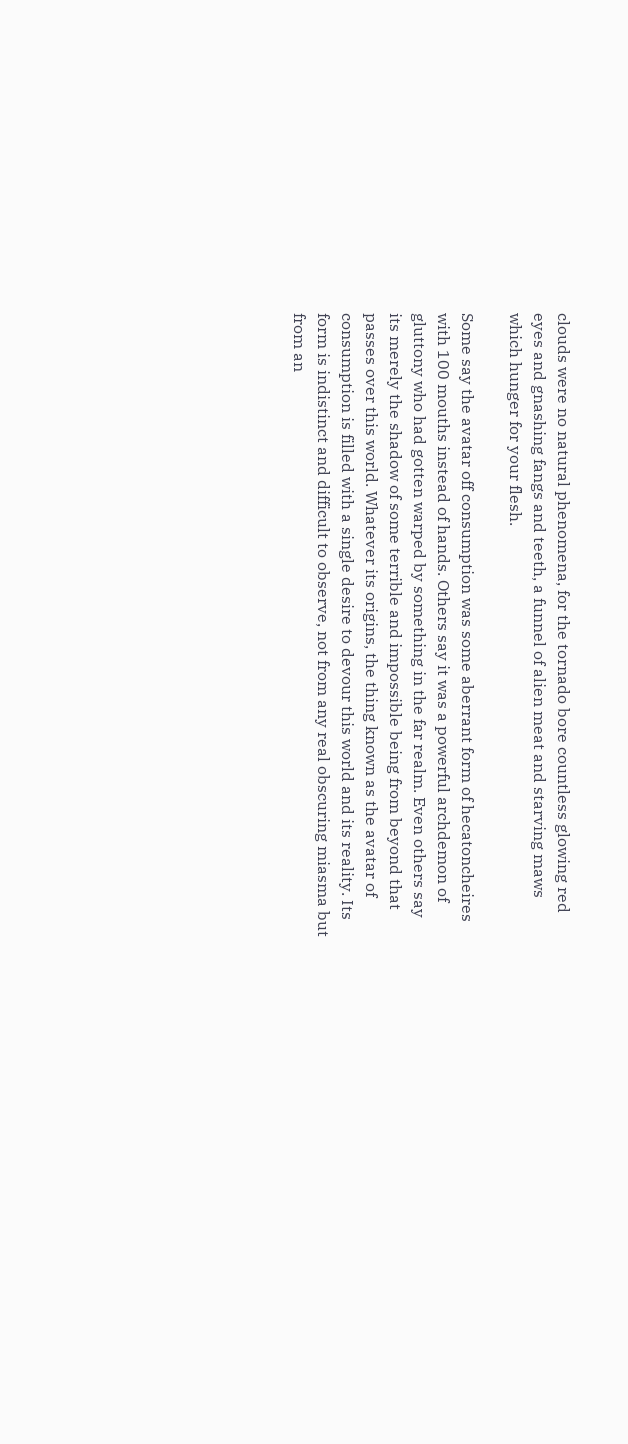clouds were no natural phenomena, for the tornado bore countless glowing red eyes and gnashing fangs and teeth, a funnel of alien meat and starving maws which hunger for your flesh.

Some say the avatar off consumption was some aberrant form of hecatoncheires with 100 mouths instead of hands. Others say it was a powerful archdemon of gluttony who had gotten warped by something in the far realm. Even others say its merely the shadow of some terrible and impossible being from beyond that passes over this world. Whatever its origins, the thing known as the avatar of consumption is filled with a single desire to devour this world and its reality. Its form is indistinct and difficult to observe, not from any real obscuring miasma but from an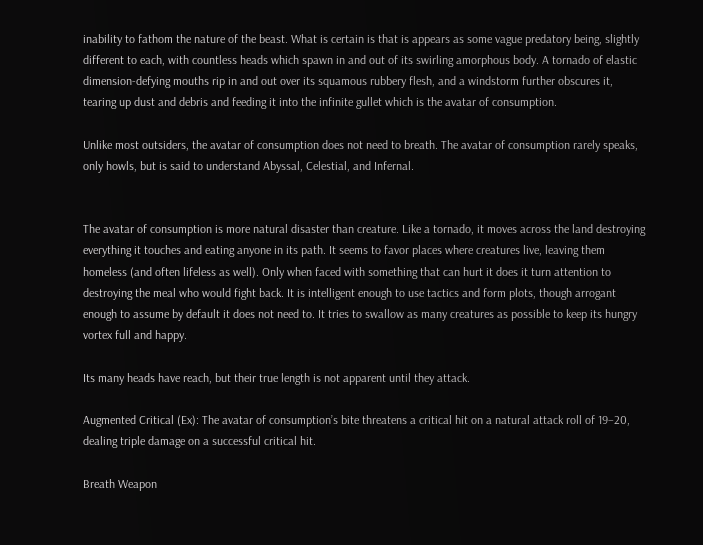inability to fathom the nature of the beast. What is certain is that is appears as some vague predatory being, slightly different to each, with countless heads which spawn in and out of its swirling amorphous body. A tornado of elastic dimension-defying mouths rip in and out over its squamous rubbery flesh, and a windstorm further obscures it, tearing up dust and debris and feeding it into the infinite gullet which is the avatar of consumption.

Unlike most outsiders, the avatar of consumption does not need to breath. The avatar of consumption rarely speaks, only howls, but is said to understand Abyssal, Celestial, and Infernal.


The avatar of consumption is more natural disaster than creature. Like a tornado, it moves across the land destroying everything it touches and eating anyone in its path. It seems to favor places where creatures live, leaving them homeless (and often lifeless as well). Only when faced with something that can hurt it does it turn attention to destroying the meal who would fight back. It is intelligent enough to use tactics and form plots, though arrogant enough to assume by default it does not need to. It tries to swallow as many creatures as possible to keep its hungry vortex full and happy.

Its many heads have reach, but their true length is not apparent until they attack.

Augmented Critical (Ex): The avatar of consumption’s bite threatens a critical hit on a natural attack roll of 19–20, dealing triple damage on a successful critical hit.

Breath Weapon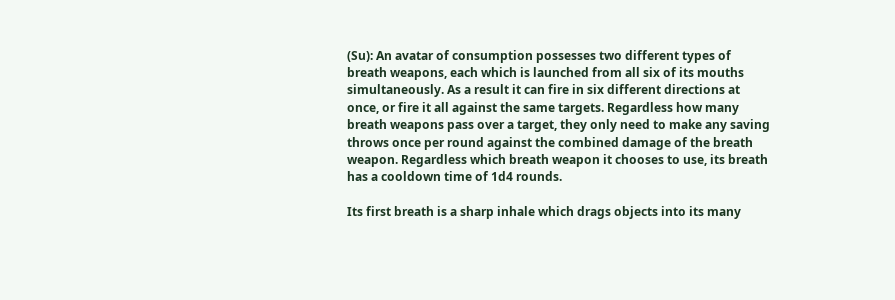(Su): An avatar of consumption possesses two different types of breath weapons, each which is launched from all six of its mouths simultaneously. As a result it can fire in six different directions at once, or fire it all against the same targets. Regardless how many breath weapons pass over a target, they only need to make any saving throws once per round against the combined damage of the breath weapon. Regardless which breath weapon it chooses to use, its breath has a cooldown time of 1d4 rounds.

Its first breath is a sharp inhale which drags objects into its many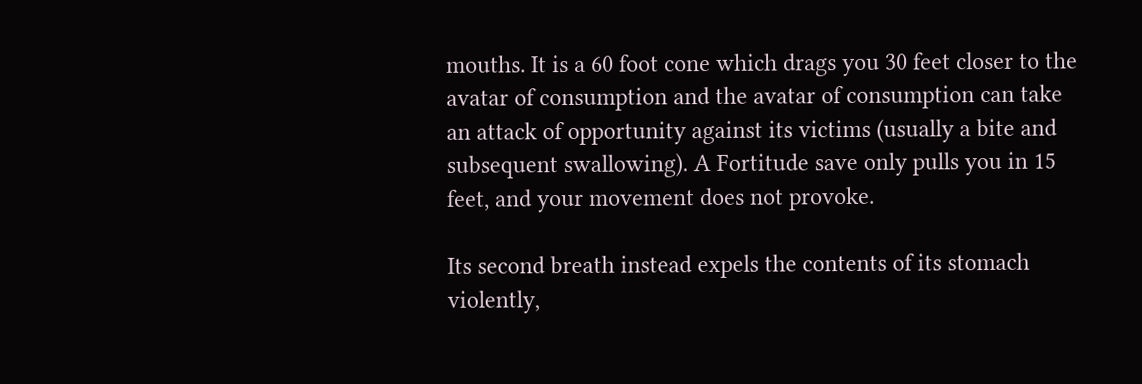mouths. It is a 60 foot cone which drags you 30 feet closer to the avatar of consumption and the avatar of consumption can take an attack of opportunity against its victims (usually a bite and subsequent swallowing). A Fortitude save only pulls you in 15 feet, and your movement does not provoke.

Its second breath instead expels the contents of its stomach violently,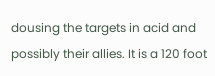dousing the targets in acid and possibly their allies. It is a 120 foot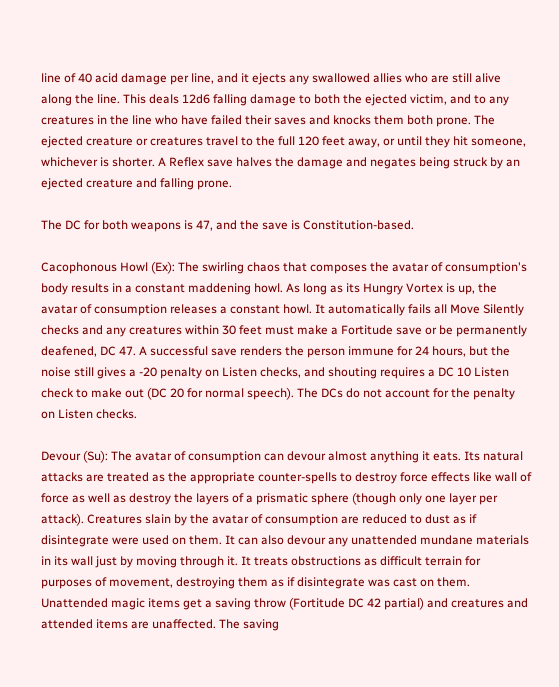line of 40 acid damage per line, and it ejects any swallowed allies who are still alive along the line. This deals 12d6 falling damage to both the ejected victim, and to any creatures in the line who have failed their saves and knocks them both prone. The ejected creature or creatures travel to the full 120 feet away, or until they hit someone, whichever is shorter. A Reflex save halves the damage and negates being struck by an ejected creature and falling prone.

The DC for both weapons is 47, and the save is Constitution-based.

Cacophonous Howl (Ex): The swirling chaos that composes the avatar of consumption's body results in a constant maddening howl. As long as its Hungry Vortex is up, the avatar of consumption releases a constant howl. It automatically fails all Move Silently checks and any creatures within 30 feet must make a Fortitude save or be permanently deafened, DC 47. A successful save renders the person immune for 24 hours, but the noise still gives a -20 penalty on Listen checks, and shouting requires a DC 10 Listen check to make out (DC 20 for normal speech). The DCs do not account for the penalty on Listen checks.

Devour (Su): The avatar of consumption can devour almost anything it eats. Its natural attacks are treated as the appropriate counter-spells to destroy force effects like wall of force as well as destroy the layers of a prismatic sphere (though only one layer per attack). Creatures slain by the avatar of consumption are reduced to dust as if disintegrate were used on them. It can also devour any unattended mundane materials in its wall just by moving through it. It treats obstructions as difficult terrain for purposes of movement, destroying them as if disintegrate was cast on them. Unattended magic items get a saving throw (Fortitude DC 42 partial) and creatures and attended items are unaffected. The saving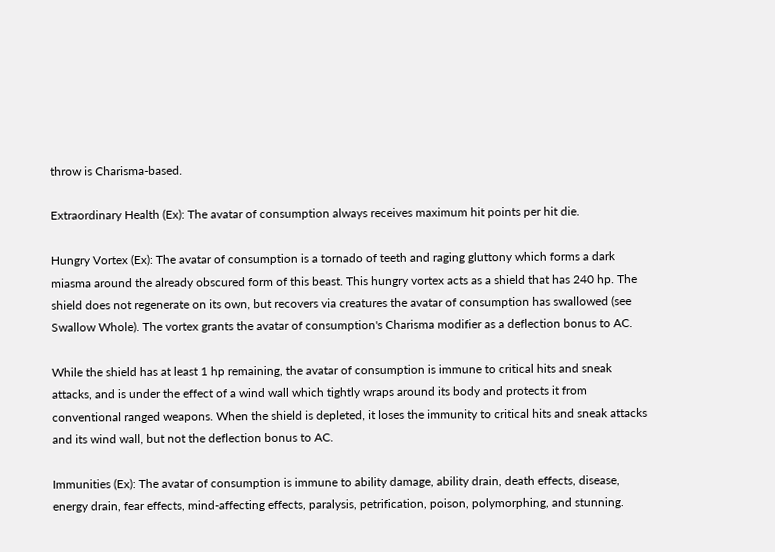throw is Charisma-based.

Extraordinary Health (Ex): The avatar of consumption always receives maximum hit points per hit die.

Hungry Vortex (Ex): The avatar of consumption is a tornado of teeth and raging gluttony which forms a dark miasma around the already obscured form of this beast. This hungry vortex acts as a shield that has 240 hp. The shield does not regenerate on its own, but recovers via creatures the avatar of consumption has swallowed (see Swallow Whole). The vortex grants the avatar of consumption's Charisma modifier as a deflection bonus to AC.

While the shield has at least 1 hp remaining, the avatar of consumption is immune to critical hits and sneak attacks, and is under the effect of a wind wall which tightly wraps around its body and protects it from conventional ranged weapons. When the shield is depleted, it loses the immunity to critical hits and sneak attacks and its wind wall, but not the deflection bonus to AC.

Immunities (Ex): The avatar of consumption is immune to ability damage, ability drain, death effects, disease, energy drain, fear effects, mind-affecting effects, paralysis, petrification, poison, polymorphing, and stunning.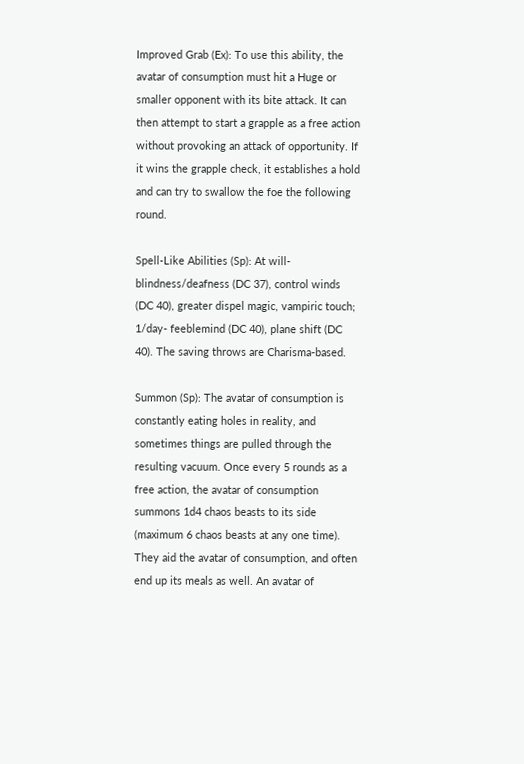Improved Grab (Ex): To use this ability, the avatar of consumption must hit a Huge or smaller opponent with its bite attack. It can then attempt to start a grapple as a free action without provoking an attack of opportunity. If it wins the grapple check, it establishes a hold and can try to swallow the foe the following round.

Spell-Like Abilities (Sp): At will- blindness/deafness (DC 37), control winds (DC 40), greater dispel magic, vampiric touch; 1/day- feeblemind (DC 40), plane shift (DC 40). The saving throws are Charisma-based.

Summon (Sp): The avatar of consumption is constantly eating holes in reality, and sometimes things are pulled through the resulting vacuum. Once every 5 rounds as a free action, the avatar of consumption summons 1d4 chaos beasts to its side (maximum 6 chaos beasts at any one time). They aid the avatar of consumption, and often end up its meals as well. An avatar of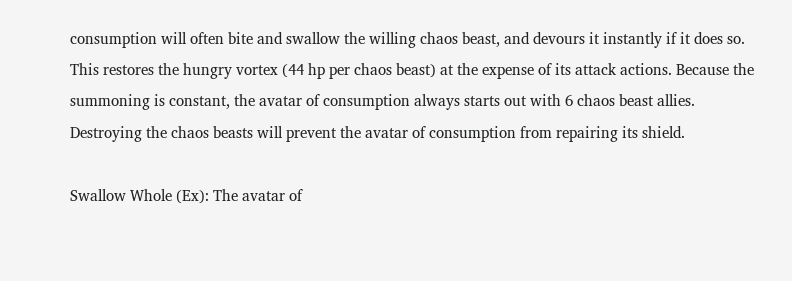consumption will often bite and swallow the willing chaos beast, and devours it instantly if it does so. This restores the hungry vortex (44 hp per chaos beast) at the expense of its attack actions. Because the summoning is constant, the avatar of consumption always starts out with 6 chaos beast allies. Destroying the chaos beasts will prevent the avatar of consumption from repairing its shield.

Swallow Whole (Ex): The avatar of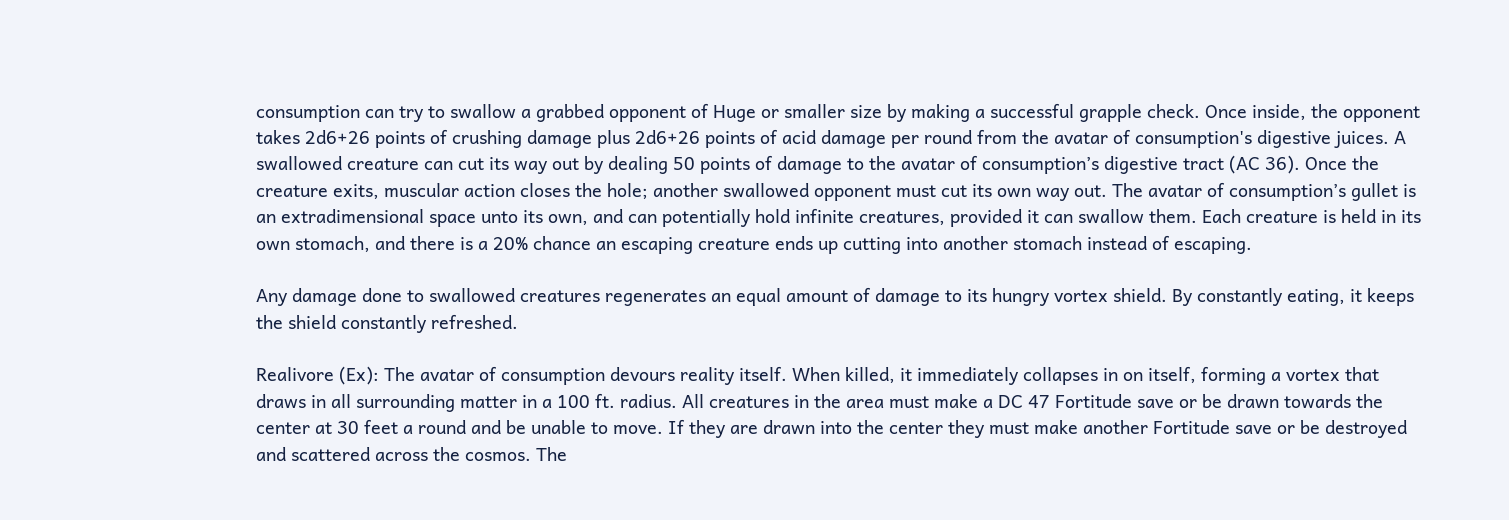consumption can try to swallow a grabbed opponent of Huge or smaller size by making a successful grapple check. Once inside, the opponent takes 2d6+26 points of crushing damage plus 2d6+26 points of acid damage per round from the avatar of consumption's digestive juices. A swallowed creature can cut its way out by dealing 50 points of damage to the avatar of consumption’s digestive tract (AC 36). Once the creature exits, muscular action closes the hole; another swallowed opponent must cut its own way out. The avatar of consumption’s gullet is an extradimensional space unto its own, and can potentially hold infinite creatures, provided it can swallow them. Each creature is held in its own stomach, and there is a 20% chance an escaping creature ends up cutting into another stomach instead of escaping.

Any damage done to swallowed creatures regenerates an equal amount of damage to its hungry vortex shield. By constantly eating, it keeps the shield constantly refreshed.

Realivore (Ex): The avatar of consumption devours reality itself. When killed, it immediately collapses in on itself, forming a vortex that draws in all surrounding matter in a 100 ft. radius. All creatures in the area must make a DC 47 Fortitude save or be drawn towards the center at 30 feet a round and be unable to move. If they are drawn into the center they must make another Fortitude save or be destroyed and scattered across the cosmos. The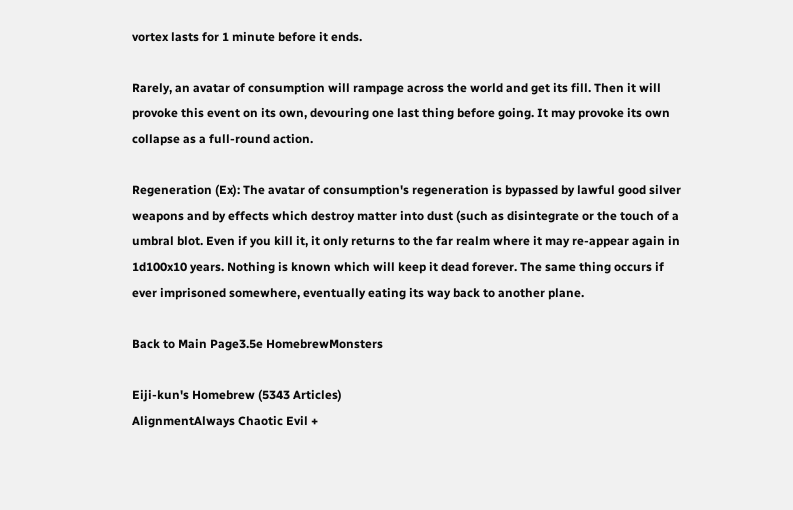vortex lasts for 1 minute before it ends.

Rarely, an avatar of consumption will rampage across the world and get its fill. Then it will provoke this event on its own, devouring one last thing before going. It may provoke its own collapse as a full-round action.

Regeneration (Ex): The avatar of consumption's regeneration is bypassed by lawful good silver weapons and by effects which destroy matter into dust (such as disintegrate or the touch of a umbral blot. Even if you kill it, it only returns to the far realm where it may re-appear again in 1d100x10 years. Nothing is known which will keep it dead forever. The same thing occurs if ever imprisoned somewhere, eventually eating its way back to another plane.

Back to Main Page3.5e HomebrewMonsters

Eiji-kun's Homebrew (5343 Articles)
AlignmentAlways Chaotic Evil +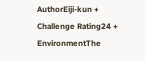AuthorEiji-kun +
Challenge Rating24 +
EnvironmentThe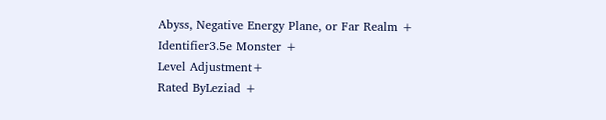Abyss, Negative Energy Plane, or Far Realm +
Identifier3.5e Monster +
Level Adjustment+
Rated ByLeziad +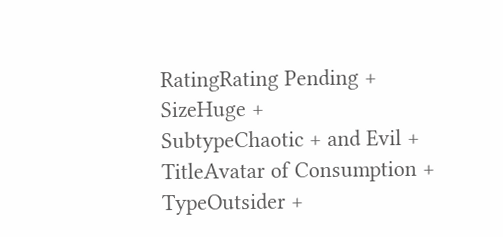RatingRating Pending +
SizeHuge +
SubtypeChaotic + and Evil +
TitleAvatar of Consumption +
TypeOutsider +